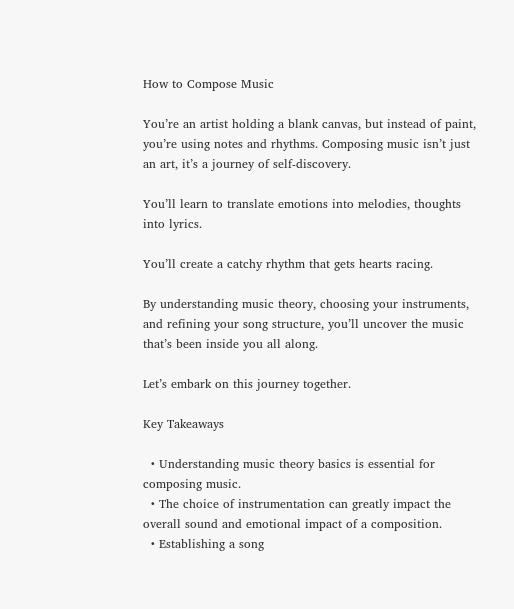How to Compose Music

You’re an artist holding a blank canvas, but instead of paint, you’re using notes and rhythms. Composing music isn’t just an art, it’s a journey of self-discovery.

You’ll learn to translate emotions into melodies, thoughts into lyrics.

You’ll create a catchy rhythm that gets hearts racing.

By understanding music theory, choosing your instruments, and refining your song structure, you’ll uncover the music that’s been inside you all along.

Let’s embark on this journey together.

Key Takeaways

  • Understanding music theory basics is essential for composing music.
  • The choice of instrumentation can greatly impact the overall sound and emotional impact of a composition.
  • Establishing a song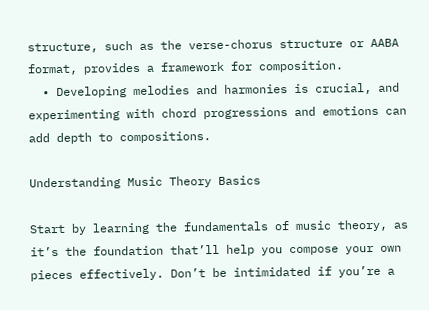structure, such as the verse-chorus structure or AABA format, provides a framework for composition.
  • Developing melodies and harmonies is crucial, and experimenting with chord progressions and emotions can add depth to compositions.

Understanding Music Theory Basics

Start by learning the fundamentals of music theory, as it’s the foundation that’ll help you compose your own pieces effectively. Don’t be intimidated if you’re a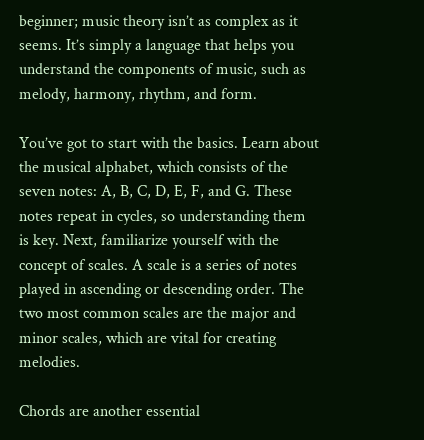beginner; music theory isn’t as complex as it seems. It’s simply a language that helps you understand the components of music, such as melody, harmony, rhythm, and form.

You’ve got to start with the basics. Learn about the musical alphabet, which consists of the seven notes: A, B, C, D, E, F, and G. These notes repeat in cycles, so understanding them is key. Next, familiarize yourself with the concept of scales. A scale is a series of notes played in ascending or descending order. The two most common scales are the major and minor scales, which are vital for creating melodies.

Chords are another essential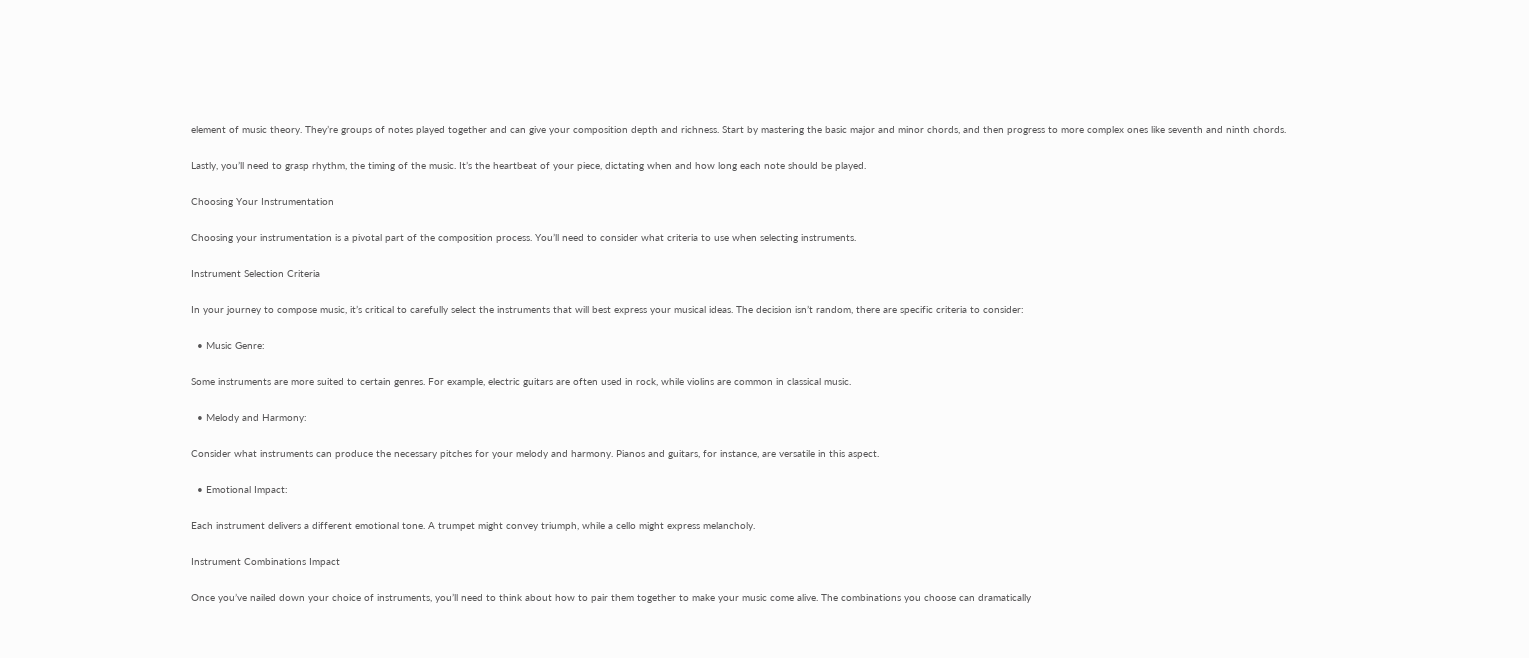element of music theory. They’re groups of notes played together and can give your composition depth and richness. Start by mastering the basic major and minor chords, and then progress to more complex ones like seventh and ninth chords.

Lastly, you’ll need to grasp rhythm, the timing of the music. It’s the heartbeat of your piece, dictating when and how long each note should be played.

Choosing Your Instrumentation

Choosing your instrumentation is a pivotal part of the composition process. You’ll need to consider what criteria to use when selecting instruments.

Instrument Selection Criteria

In your journey to compose music, it’s critical to carefully select the instruments that will best express your musical ideas. The decision isn’t random, there are specific criteria to consider:

  • Music Genre:

Some instruments are more suited to certain genres. For example, electric guitars are often used in rock, while violins are common in classical music.

  • Melody and Harmony:

Consider what instruments can produce the necessary pitches for your melody and harmony. Pianos and guitars, for instance, are versatile in this aspect.

  • Emotional Impact:

Each instrument delivers a different emotional tone. A trumpet might convey triumph, while a cello might express melancholy.

Instrument Combinations Impact

Once you’ve nailed down your choice of instruments, you’ll need to think about how to pair them together to make your music come alive. The combinations you choose can dramatically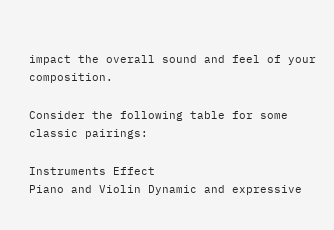impact the overall sound and feel of your composition.

Consider the following table for some classic pairings:

Instruments Effect
Piano and Violin Dynamic and expressive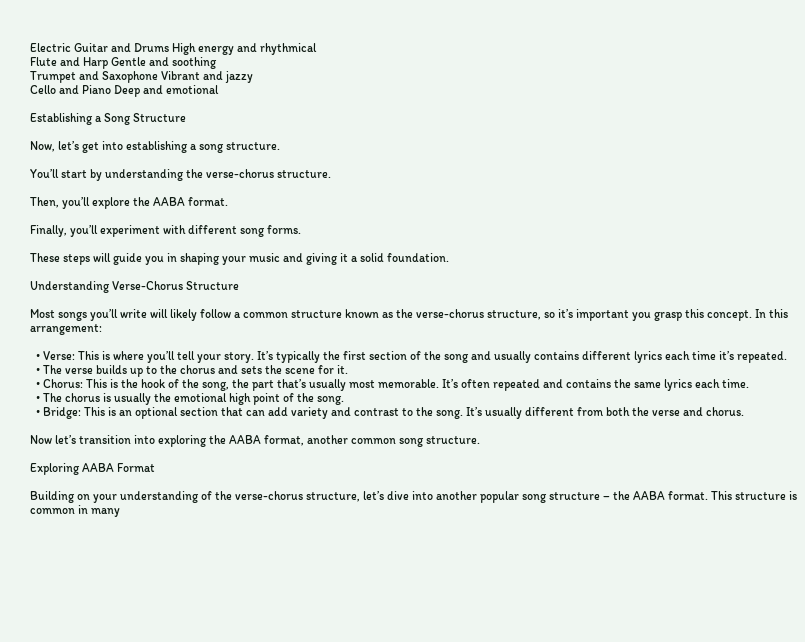Electric Guitar and Drums High energy and rhythmical
Flute and Harp Gentle and soothing
Trumpet and Saxophone Vibrant and jazzy
Cello and Piano Deep and emotional

Establishing a Song Structure

Now, let’s get into establishing a song structure.

You’ll start by understanding the verse-chorus structure.

Then, you’ll explore the AABA format.

Finally, you’ll experiment with different song forms.

These steps will guide you in shaping your music and giving it a solid foundation.

Understanding Verse-Chorus Structure

Most songs you’ll write will likely follow a common structure known as the verse-chorus structure, so it’s important you grasp this concept. In this arrangement:

  • Verse: This is where you’ll tell your story. It’s typically the first section of the song and usually contains different lyrics each time it’s repeated.
  • The verse builds up to the chorus and sets the scene for it.
  • Chorus: This is the hook of the song, the part that’s usually most memorable. It’s often repeated and contains the same lyrics each time.
  • The chorus is usually the emotional high point of the song.
  • Bridge: This is an optional section that can add variety and contrast to the song. It’s usually different from both the verse and chorus.

Now let’s transition into exploring the AABA format, another common song structure.

Exploring AABA Format

Building on your understanding of the verse-chorus structure, let’s dive into another popular song structure – the AABA format. This structure is common in many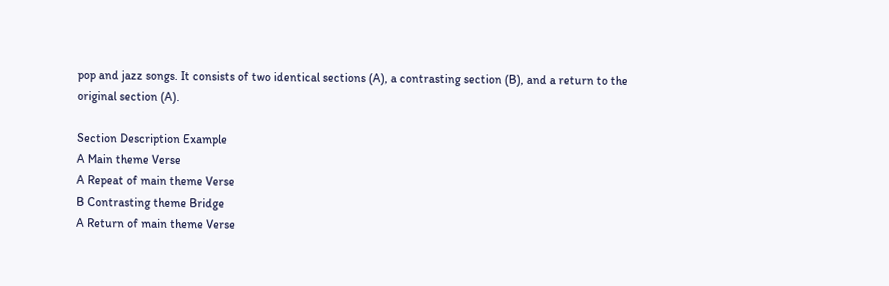pop and jazz songs. It consists of two identical sections (A), a contrasting section (B), and a return to the original section (A).

Section Description Example
A Main theme Verse
A Repeat of main theme Verse
B Contrasting theme Bridge
A Return of main theme Verse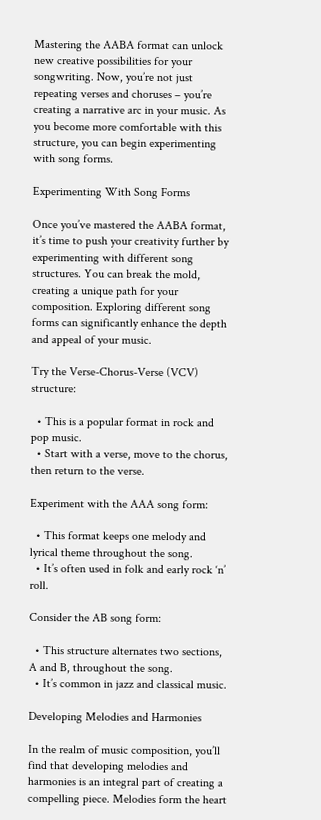Mastering the AABA format can unlock new creative possibilities for your songwriting. Now, you’re not just repeating verses and choruses – you’re creating a narrative arc in your music. As you become more comfortable with this structure, you can begin experimenting with song forms.

Experimenting With Song Forms

Once you’ve mastered the AABA format, it’s time to push your creativity further by experimenting with different song structures. You can break the mold, creating a unique path for your composition. Exploring different song forms can significantly enhance the depth and appeal of your music.

Try the Verse-Chorus-Verse (VCV) structure:

  • This is a popular format in rock and pop music.
  • Start with a verse, move to the chorus, then return to the verse.

Experiment with the AAA song form:

  • This format keeps one melody and lyrical theme throughout the song.
  • It’s often used in folk and early rock ‘n’ roll.

Consider the AB song form:

  • This structure alternates two sections, A and B, throughout the song.
  • It’s common in jazz and classical music.

Developing Melodies and Harmonies

In the realm of music composition, you’ll find that developing melodies and harmonies is an integral part of creating a compelling piece. Melodies form the heart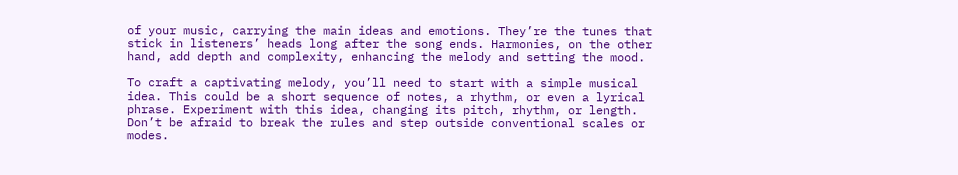of your music, carrying the main ideas and emotions. They’re the tunes that stick in listeners’ heads long after the song ends. Harmonies, on the other hand, add depth and complexity, enhancing the melody and setting the mood.

To craft a captivating melody, you’ll need to start with a simple musical idea. This could be a short sequence of notes, a rhythm, or even a lyrical phrase. Experiment with this idea, changing its pitch, rhythm, or length. Don’t be afraid to break the rules and step outside conventional scales or modes.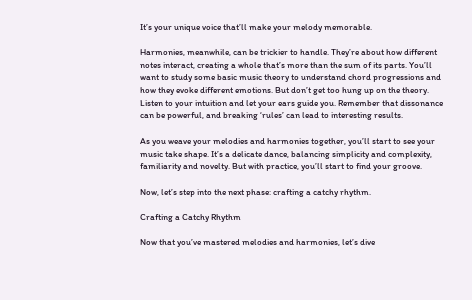It’s your unique voice that’ll make your melody memorable.

Harmonies, meanwhile, can be trickier to handle. They’re about how different notes interact, creating a whole that’s more than the sum of its parts. You’ll want to study some basic music theory to understand chord progressions and how they evoke different emotions. But don’t get too hung up on the theory. Listen to your intuition and let your ears guide you. Remember that dissonance can be powerful, and breaking ‘rules’ can lead to interesting results.

As you weave your melodies and harmonies together, you’ll start to see your music take shape. It’s a delicate dance, balancing simplicity and complexity, familiarity and novelty. But with practice, you’ll start to find your groove.

Now, let’s step into the next phase: crafting a catchy rhythm.

Crafting a Catchy Rhythm

Now that you’ve mastered melodies and harmonies, let’s dive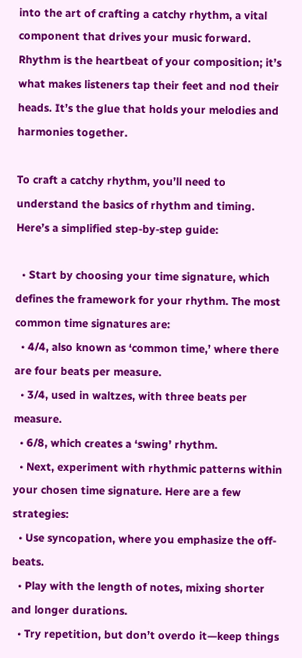into the art of crafting a catchy rhythm, a vital component that drives your music forward. Rhythm is the heartbeat of your composition; it’s what makes listeners tap their feet and nod their heads. It’s the glue that holds your melodies and harmonies together.

To craft a catchy rhythm, you’ll need to understand the basics of rhythm and timing. Here’s a simplified step-by-step guide:

  • Start by choosing your time signature, which defines the framework for your rhythm. The most common time signatures are:
  • 4/4, also known as ‘common time,’ where there are four beats per measure.
  • 3/4, used in waltzes, with three beats per measure.
  • 6/8, which creates a ‘swing’ rhythm.
  • Next, experiment with rhythmic patterns within your chosen time signature. Here are a few strategies:
  • Use syncopation, where you emphasize the off-beats.
  • Play with the length of notes, mixing shorter and longer durations.
  • Try repetition, but don’t overdo it—keep things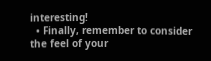interesting!
  • Finally, remember to consider the feel of your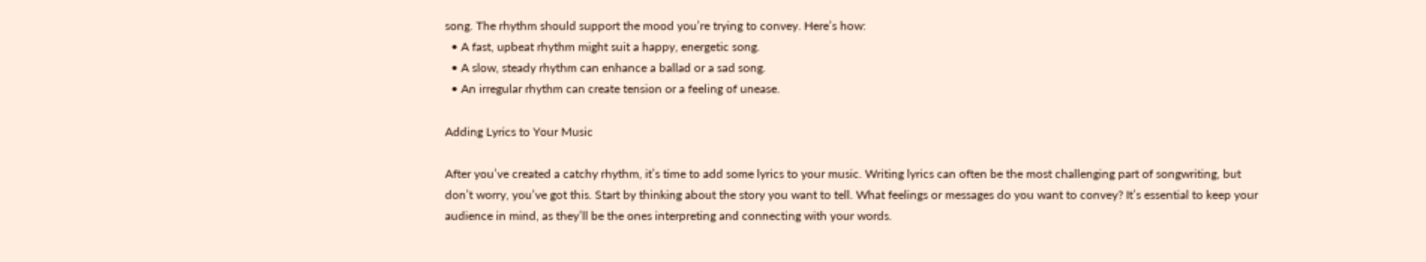song. The rhythm should support the mood you’re trying to convey. Here’s how:
  • A fast, upbeat rhythm might suit a happy, energetic song.
  • A slow, steady rhythm can enhance a ballad or a sad song.
  • An irregular rhythm can create tension or a feeling of unease.

Adding Lyrics to Your Music

After you’ve created a catchy rhythm, it’s time to add some lyrics to your music. Writing lyrics can often be the most challenging part of songwriting, but don’t worry, you’ve got this. Start by thinking about the story you want to tell. What feelings or messages do you want to convey? It’s essential to keep your audience in mind, as they’ll be the ones interpreting and connecting with your words.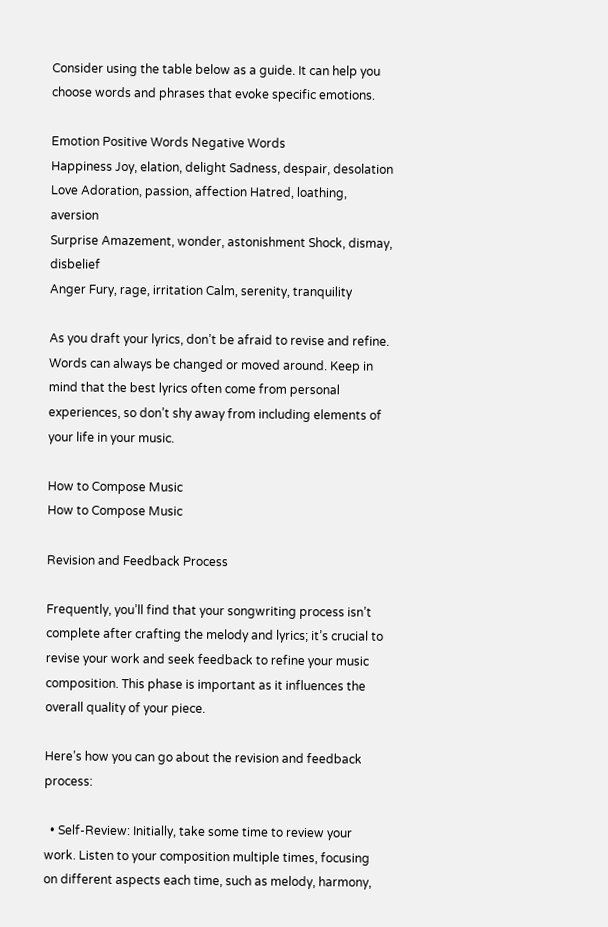Consider using the table below as a guide. It can help you choose words and phrases that evoke specific emotions.

Emotion Positive Words Negative Words
Happiness Joy, elation, delight Sadness, despair, desolation
Love Adoration, passion, affection Hatred, loathing, aversion
Surprise Amazement, wonder, astonishment Shock, dismay, disbelief
Anger Fury, rage, irritation Calm, serenity, tranquility

As you draft your lyrics, don’t be afraid to revise and refine. Words can always be changed or moved around. Keep in mind that the best lyrics often come from personal experiences, so don’t shy away from including elements of your life in your music.

How to Compose Music
How to Compose Music

Revision and Feedback Process

Frequently, you’ll find that your songwriting process isn’t complete after crafting the melody and lyrics; it’s crucial to revise your work and seek feedback to refine your music composition. This phase is important as it influences the overall quality of your piece.

Here’s how you can go about the revision and feedback process:

  • Self-Review: Initially, take some time to review your work. Listen to your composition multiple times, focusing on different aspects each time, such as melody, harmony,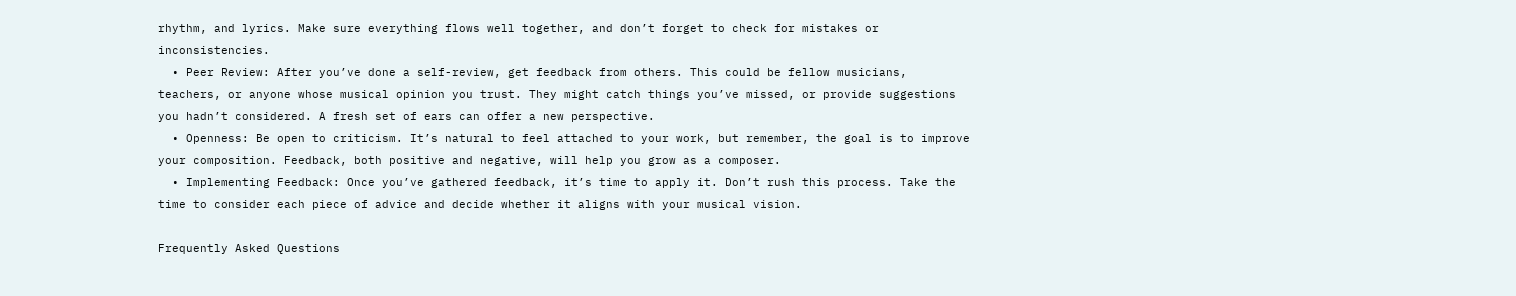rhythm, and lyrics. Make sure everything flows well together, and don’t forget to check for mistakes or inconsistencies.
  • Peer Review: After you’ve done a self-review, get feedback from others. This could be fellow musicians, teachers, or anyone whose musical opinion you trust. They might catch things you’ve missed, or provide suggestions you hadn’t considered. A fresh set of ears can offer a new perspective.
  • Openness: Be open to criticism. It’s natural to feel attached to your work, but remember, the goal is to improve your composition. Feedback, both positive and negative, will help you grow as a composer.
  • Implementing Feedback: Once you’ve gathered feedback, it’s time to apply it. Don’t rush this process. Take the time to consider each piece of advice and decide whether it aligns with your musical vision.

Frequently Asked Questions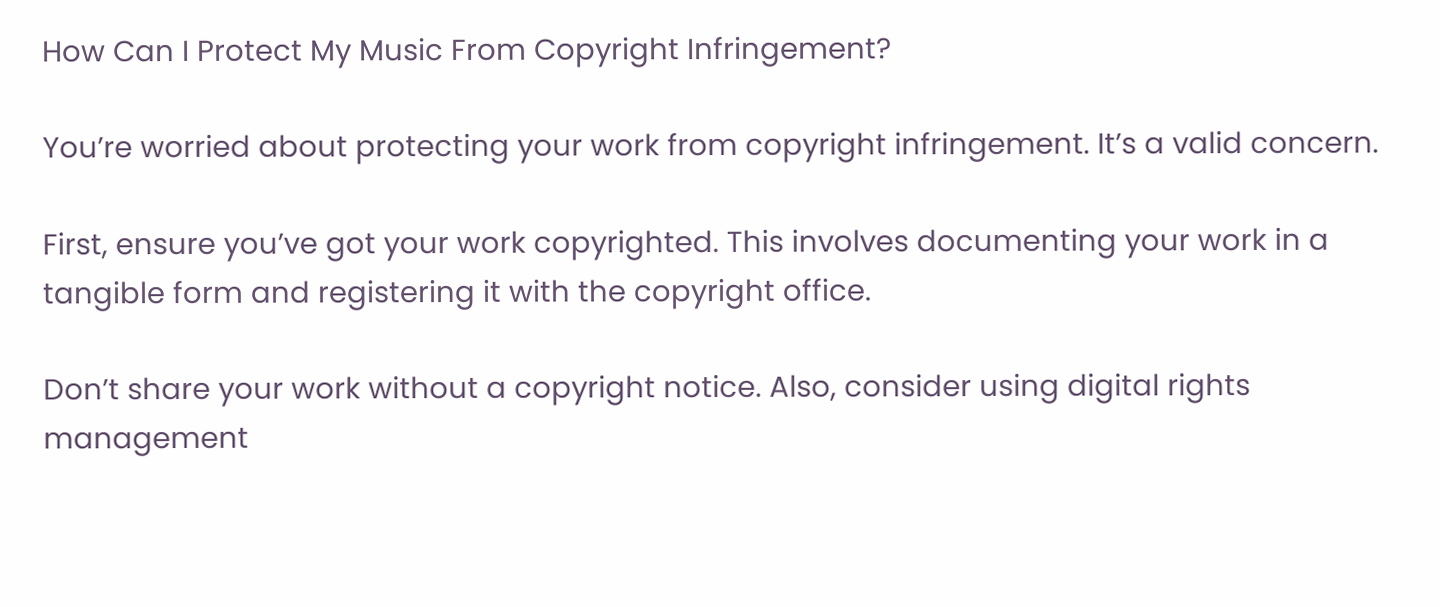How Can I Protect My Music From Copyright Infringement?

You’re worried about protecting your work from copyright infringement. It’s a valid concern.

First, ensure you’ve got your work copyrighted. This involves documenting your work in a tangible form and registering it with the copyright office.

Don’t share your work without a copyright notice. Also, consider using digital rights management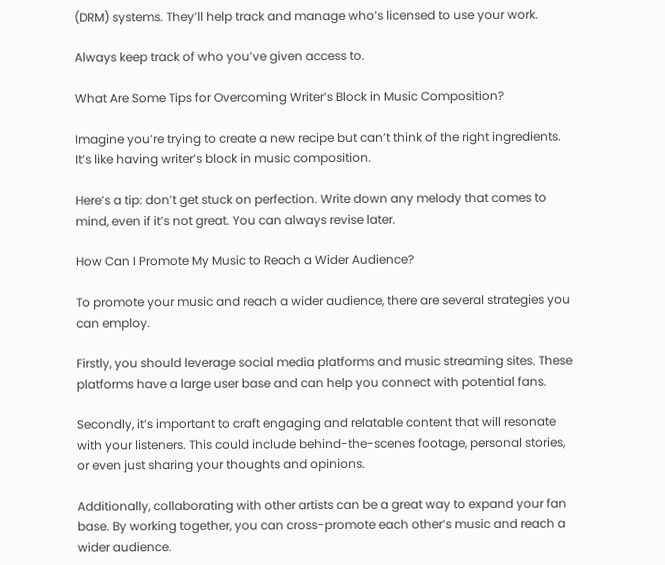(DRM) systems. They’ll help track and manage who’s licensed to use your work.

Always keep track of who you’ve given access to.

What Are Some Tips for Overcoming Writer’s Block in Music Composition?

Imagine you’re trying to create a new recipe but can’t think of the right ingredients. It’s like having writer’s block in music composition.

Here’s a tip: don’t get stuck on perfection. Write down any melody that comes to mind, even if it’s not great. You can always revise later.

How Can I Promote My Music to Reach a Wider Audience?

To promote your music and reach a wider audience, there are several strategies you can employ.

Firstly, you should leverage social media platforms and music streaming sites. These platforms have a large user base and can help you connect with potential fans.

Secondly, it’s important to craft engaging and relatable content that will resonate with your listeners. This could include behind-the-scenes footage, personal stories, or even just sharing your thoughts and opinions.

Additionally, collaborating with other artists can be a great way to expand your fan base. By working together, you can cross-promote each other’s music and reach a wider audience.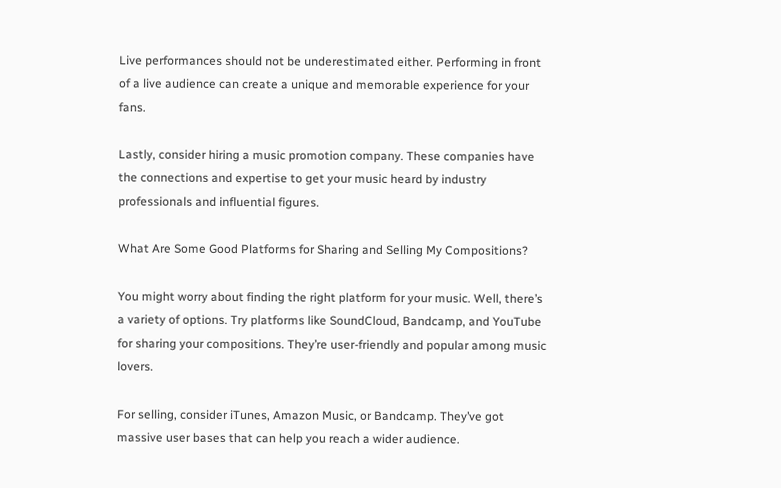Live performances should not be underestimated either. Performing in front of a live audience can create a unique and memorable experience for your fans.

Lastly, consider hiring a music promotion company. These companies have the connections and expertise to get your music heard by industry professionals and influential figures.

What Are Some Good Platforms for Sharing and Selling My Compositions?

You might worry about finding the right platform for your music. Well, there’s a variety of options. Try platforms like SoundCloud, Bandcamp, and YouTube for sharing your compositions. They’re user-friendly and popular among music lovers.

For selling, consider iTunes, Amazon Music, or Bandcamp. They’ve got massive user bases that can help you reach a wider audience.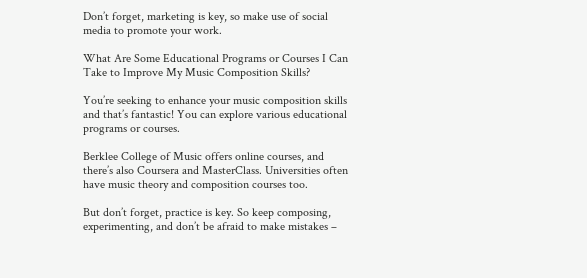Don’t forget, marketing is key, so make use of social media to promote your work.

What Are Some Educational Programs or Courses I Can Take to Improve My Music Composition Skills?

You’re seeking to enhance your music composition skills and that’s fantastic! You can explore various educational programs or courses.

Berklee College of Music offers online courses, and there’s also Coursera and MasterClass. Universities often have music theory and composition courses too.

But don’t forget, practice is key. So keep composing, experimenting, and don’t be afraid to make mistakes –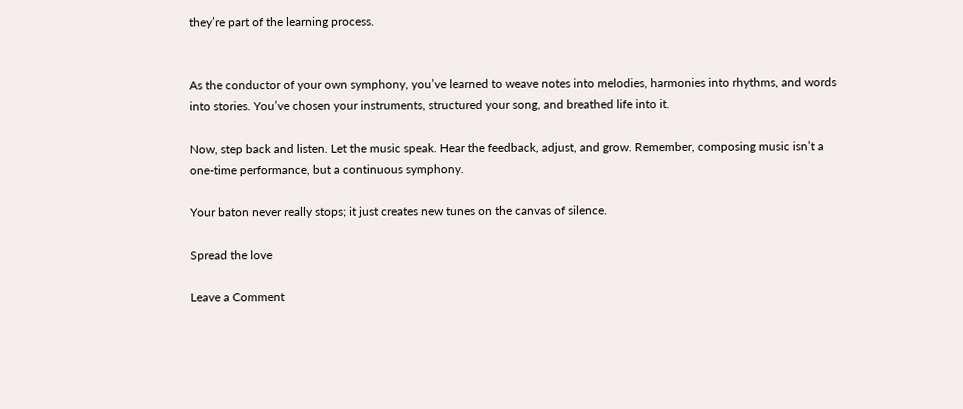they’re part of the learning process.


As the conductor of your own symphony, you’ve learned to weave notes into melodies, harmonies into rhythms, and words into stories. You’ve chosen your instruments, structured your song, and breathed life into it.

Now, step back and listen. Let the music speak. Hear the feedback, adjust, and grow. Remember, composing music isn’t a one-time performance, but a continuous symphony.

Your baton never really stops; it just creates new tunes on the canvas of silence.

Spread the love

Leave a Comment